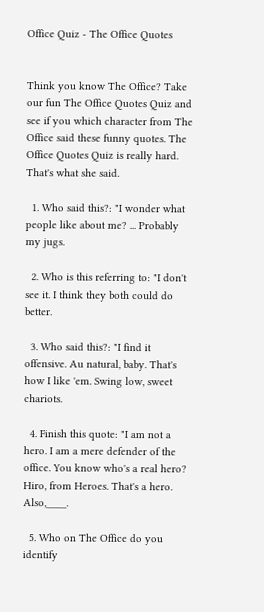Office Quiz - The Office Quotes


Think you know The Office? Take our fun The Office Quotes Quiz and see if you which character from The Office said these funny quotes. The Office Quotes Quiz is really hard. That's what she said.

  1. Who said this?: "I wonder what people like about me? ... Probably my jugs.

  2. Who is this referring to: "I don't see it. I think they both could do better.

  3. Who said this?: "I find it offensive. Au natural, baby. That's how I like 'em. Swing low, sweet chariots.

  4. Finish this quote: "I am not a hero. I am a mere defender of the office. You know who's a real hero? Hiro, from Heroes. That's a hero. Also,____.

  5. Who on The Office do you identify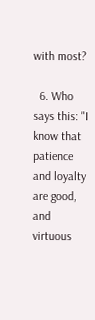with most?

  6. Who says this: "I know that patience and loyalty are good, and virtuous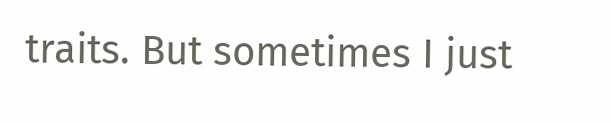traits. But sometimes I just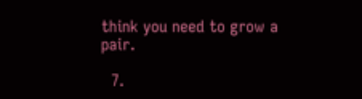think you need to grow a pair.

  7.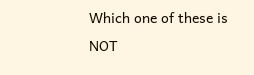Which one of these is NOT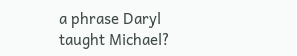a phrase Daryl taught Michael?